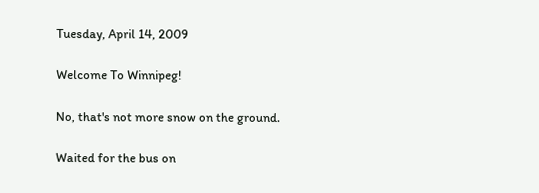Tuesday, April 14, 2009

Welcome To Winnipeg!

No, that's not more snow on the ground.

Waited for the bus on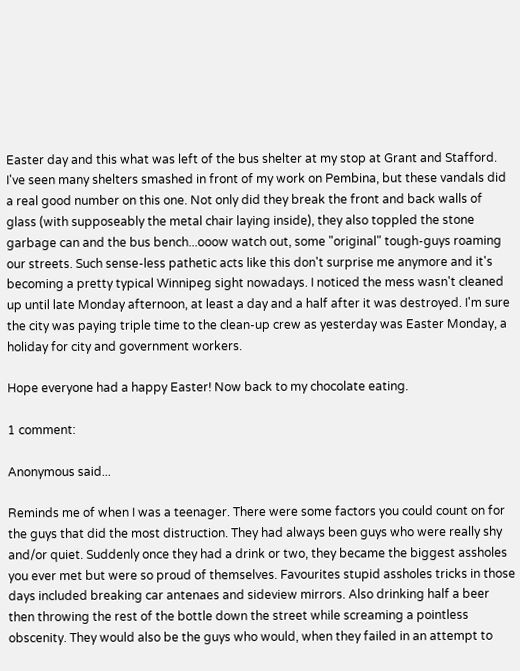Easter day and this what was left of the bus shelter at my stop at Grant and Stafford. I've seen many shelters smashed in front of my work on Pembina, but these vandals did a real good number on this one. Not only did they break the front and back walls of glass (with supposeably the metal chair laying inside), they also toppled the stone garbage can and the bus bench...ooow watch out, some "original" tough-guys roaming our streets. Such sense-less pathetic acts like this don't surprise me anymore and it's becoming a pretty typical Winnipeg sight nowadays. I noticed the mess wasn't cleaned up until late Monday afternoon, at least a day and a half after it was destroyed. I'm sure the city was paying triple time to the clean-up crew as yesterday was Easter Monday, a holiday for city and government workers.

Hope everyone had a happy Easter! Now back to my chocolate eating.

1 comment:

Anonymous said...

Reminds me of when I was a teenager. There were some factors you could count on for the guys that did the most distruction. They had always been guys who were really shy and/or quiet. Suddenly once they had a drink or two, they became the biggest assholes you ever met but were so proud of themselves. Favourites stupid assholes tricks in those days included breaking car antenaes and sideview mirrors. Also drinking half a beer then throwing the rest of the bottle down the street while screaming a pointless obscenity. They would also be the guys who would, when they failed in an attempt to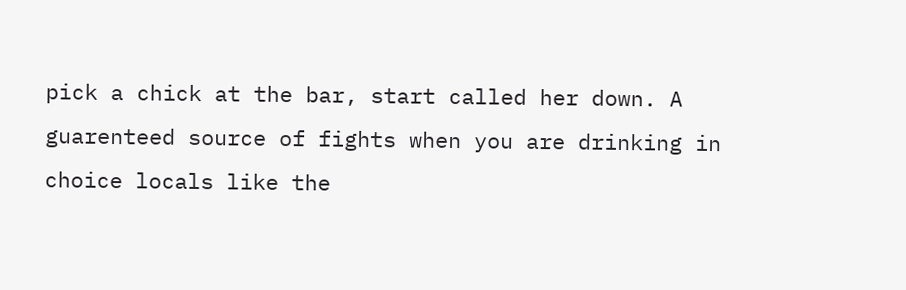pick a chick at the bar, start called her down. A guarenteed source of fights when you are drinking in choice locals like the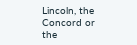Lincoln, the Concord or the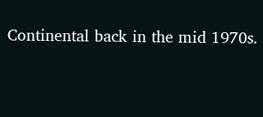Continental back in the mid 1970s.